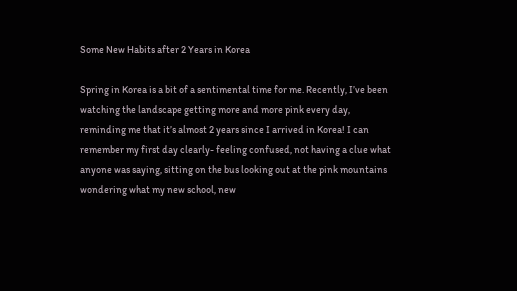Some New Habits after 2 Years in Korea

Spring in Korea is a bit of a sentimental time for me. Recently, I’ve been watching the landscape getting more and more pink every day, reminding me that it’s almost 2 years since I arrived in Korea! I can remember my first day clearly- feeling confused, not having a clue what anyone was saying, sitting on the bus looking out at the pink mountains wondering what my new school, new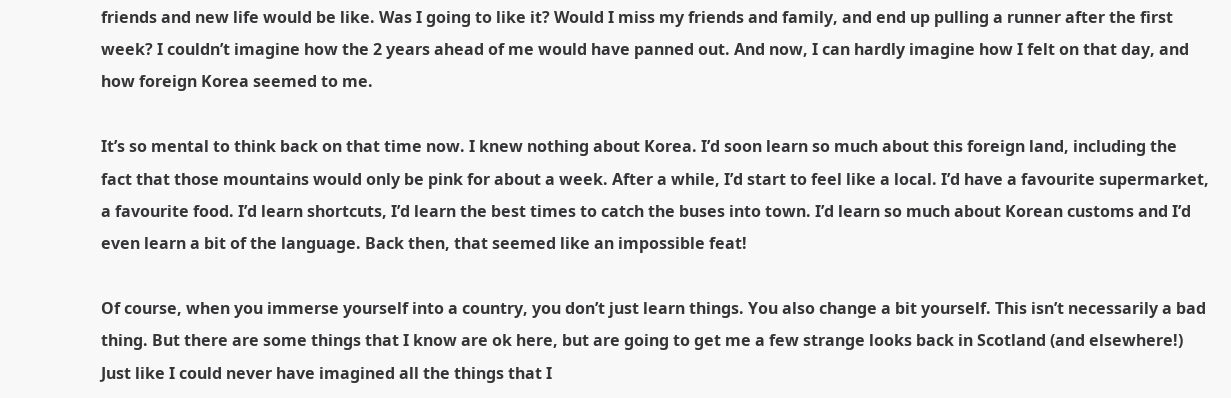friends and new life would be like. Was I going to like it? Would I miss my friends and family, and end up pulling a runner after the first week? I couldn’t imagine how the 2 years ahead of me would have panned out. And now, I can hardly imagine how I felt on that day, and how foreign Korea seemed to me.

It’s so mental to think back on that time now. I knew nothing about Korea. I’d soon learn so much about this foreign land, including the fact that those mountains would only be pink for about a week. After a while, I’d start to feel like a local. I’d have a favourite supermarket, a favourite food. I’d learn shortcuts, I’d learn the best times to catch the buses into town. I’d learn so much about Korean customs and I’d even learn a bit of the language. Back then, that seemed like an impossible feat!

Of course, when you immerse yourself into a country, you don’t just learn things. You also change a bit yourself. This isn’t necessarily a bad thing. But there are some things that I know are ok here, but are going to get me a few strange looks back in Scotland (and elsewhere!) Just like I could never have imagined all the things that I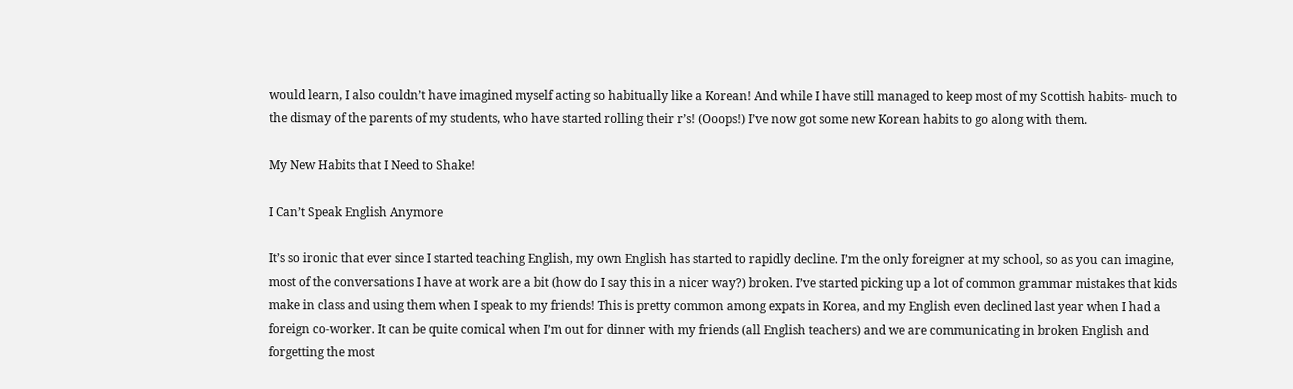would learn, I also couldn’t have imagined myself acting so habitually like a Korean! And while I have still managed to keep most of my Scottish habits- much to the dismay of the parents of my students, who have started rolling their r’s! (Ooops!) I’ve now got some new Korean habits to go along with them.

My New Habits that I Need to Shake!

I Can’t Speak English Anymore

It’s so ironic that ever since I started teaching English, my own English has started to rapidly decline. I’m the only foreigner at my school, so as you can imagine, most of the conversations I have at work are a bit (how do I say this in a nicer way?) broken. I’ve started picking up a lot of common grammar mistakes that kids make in class and using them when I speak to my friends! This is pretty common among expats in Korea, and my English even declined last year when I had a foreign co-worker. It can be quite comical when I’m out for dinner with my friends (all English teachers) and we are communicating in broken English and forgetting the most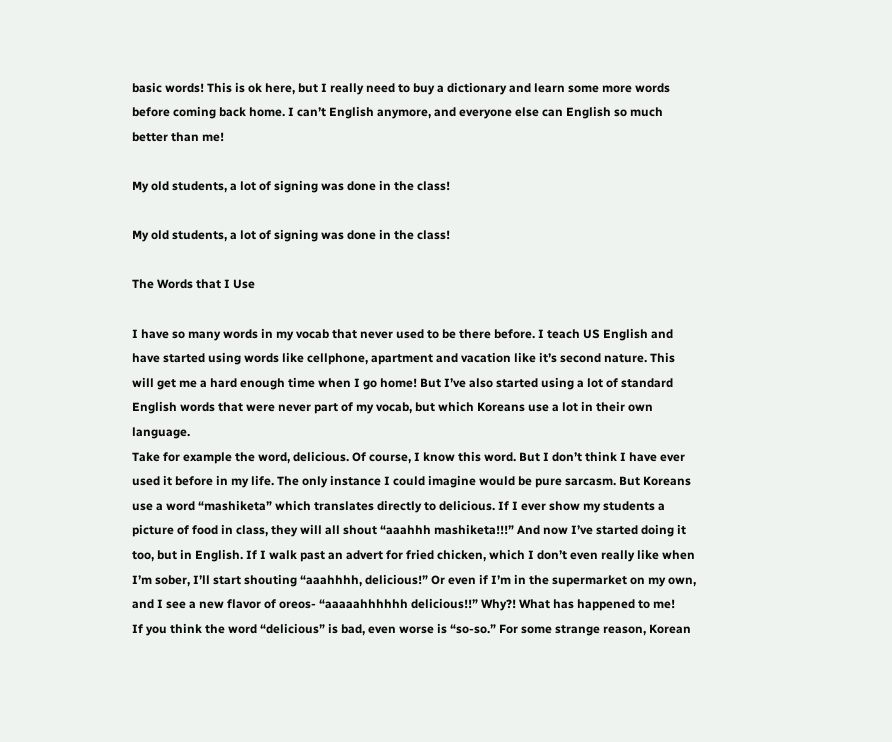basic words! This is ok here, but I really need to buy a dictionary and learn some more words before coming back home. I can’t English anymore, and everyone else can English so much better than me!

My old students, a lot of signing was done in the class!

My old students, a lot of signing was done in the class!

The Words that I Use

I have so many words in my vocab that never used to be there before. I teach US English and have started using words like cellphone, apartment and vacation like it’s second nature. This will get me a hard enough time when I go home! But I’ve also started using a lot of standard English words that were never part of my vocab, but which Koreans use a lot in their own language.
Take for example the word, delicious. Of course, I know this word. But I don’t think I have ever used it before in my life. The only instance I could imagine would be pure sarcasm. But Koreans use a word “mashiketa” which translates directly to delicious. If I ever show my students a picture of food in class, they will all shout “aaahhh mashiketa!!!” And now I’ve started doing it too, but in English. If I walk past an advert for fried chicken, which I don’t even really like when I’m sober, I’ll start shouting “aaahhhh, delicious!” Or even if I’m in the supermarket on my own, and I see a new flavor of oreos- “aaaaahhhhhh delicious!!” Why?! What has happened to me!
If you think the word “delicious” is bad, even worse is “so-so.” For some strange reason, Korean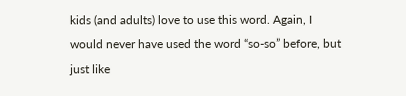kids (and adults) love to use this word. Again, I would never have used the word “so-so” before, but just like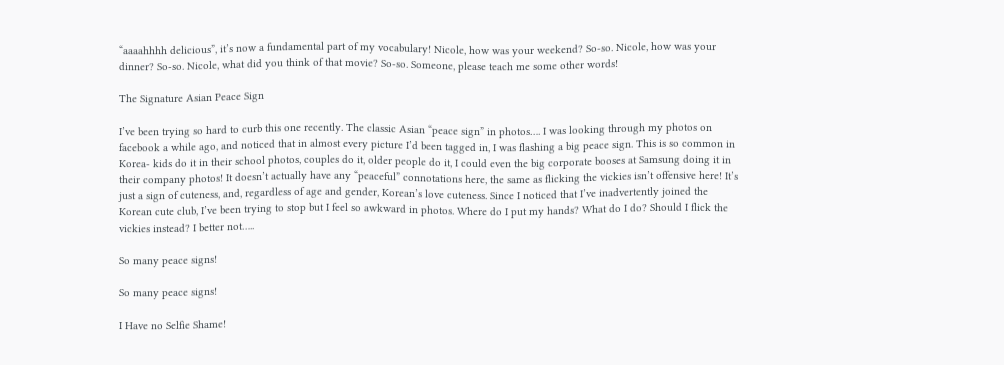“aaaahhhh delicious”, it’s now a fundamental part of my vocabulary! Nicole, how was your weekend? So-so. Nicole, how was your dinner? So-so. Nicole, what did you think of that movie? So-so. Someone, please teach me some other words!

The Signature Asian Peace Sign

I’ve been trying so hard to curb this one recently. The classic Asian “peace sign” in photos…. I was looking through my photos on facebook a while ago, and noticed that in almost every picture I’d been tagged in, I was flashing a big peace sign. This is so common in Korea- kids do it in their school photos, couples do it, older people do it, I could even the big corporate booses at Samsung doing it in their company photos! It doesn’t actually have any “peaceful” connotations here, the same as flicking the vickies isn’t offensive here! It’s just a sign of cuteness, and, regardless of age and gender, Korean’s love cuteness. Since I noticed that I’ve inadvertently joined the Korean cute club, I’ve been trying to stop but I feel so awkward in photos. Where do I put my hands? What do I do? Should I flick the vickies instead? I better not…..

So many peace signs!

So many peace signs!

I Have no Selfie Shame!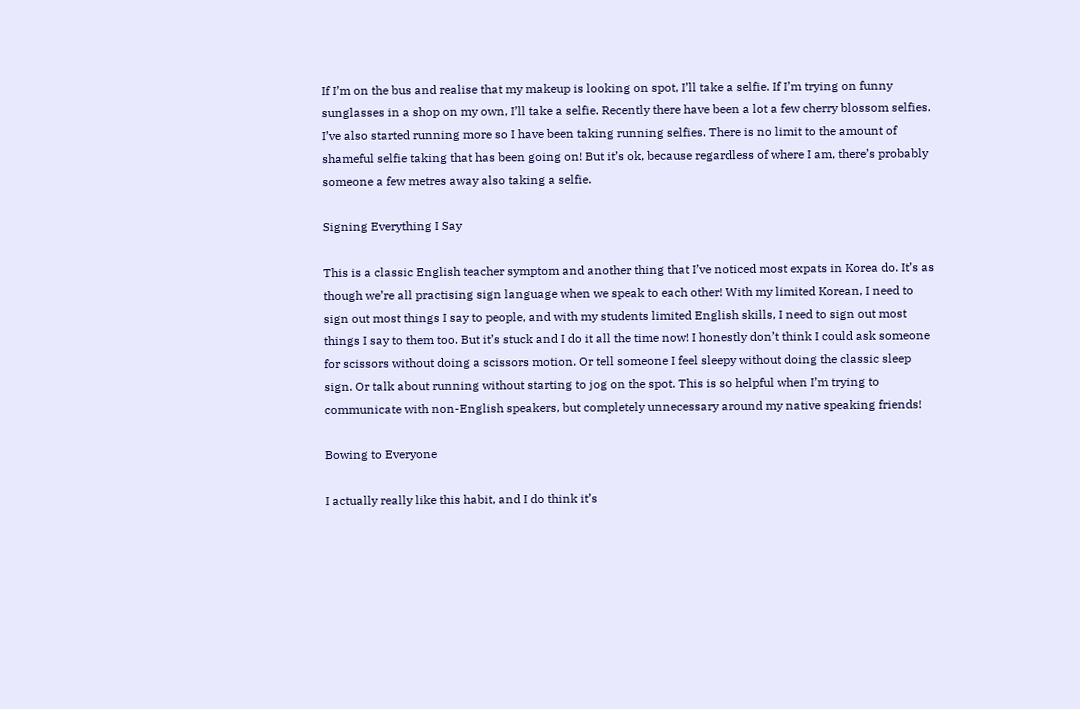If I’m on the bus and realise that my makeup is looking on spot, I’ll take a selfie. If I’m trying on funny sunglasses in a shop on my own, I’ll take a selfie. Recently there have been a lot a few cherry blossom selfies. I’ve also started running more so I have been taking running selfies. There is no limit to the amount of shameful selfie taking that has been going on! But it’s ok, because regardless of where I am, there’s probably someone a few metres away also taking a selfie.

Signing Everything I Say

This is a classic English teacher symptom and another thing that I’ve noticed most expats in Korea do. It’s as though we’re all practising sign language when we speak to each other! With my limited Korean, I need to sign out most things I say to people, and with my students limited English skills, I need to sign out most things I say to them too. But it’s stuck and I do it all the time now! I honestly don’t think I could ask someone for scissors without doing a scissors motion. Or tell someone I feel sleepy without doing the classic sleep sign. Or talk about running without starting to jog on the spot. This is so helpful when I’m trying to communicate with non-English speakers, but completely unnecessary around my native speaking friends!

Bowing to Everyone

I actually really like this habit, and I do think it’s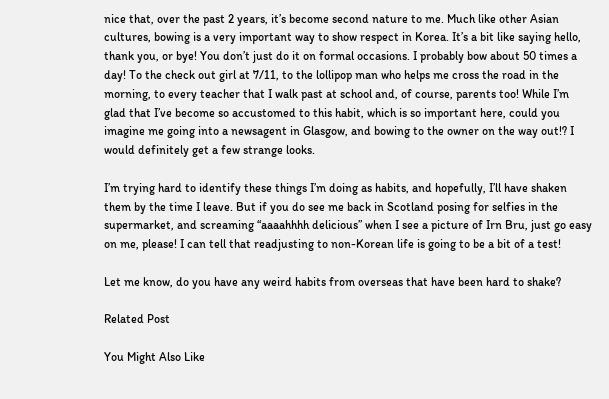nice that, over the past 2 years, it’s become second nature to me. Much like other Asian cultures, bowing is a very important way to show respect in Korea. It’s a bit like saying hello, thank you, or bye! You don’t just do it on formal occasions. I probably bow about 50 times a day! To the check out girl at 7/11, to the lollipop man who helps me cross the road in the morning, to every teacher that I walk past at school and, of course, parents too! While I’m glad that I’ve become so accustomed to this habit, which is so important here, could you imagine me going into a newsagent in Glasgow, and bowing to the owner on the way out!? I would definitely get a few strange looks.

I’m trying hard to identify these things I’m doing as habits, and hopefully, I’ll have shaken them by the time I leave. But if you do see me back in Scotland posing for selfies in the supermarket, and screaming “aaaahhhh delicious” when I see a picture of Irn Bru, just go easy on me, please! I can tell that readjusting to non-Korean life is going to be a bit of a test!

Let me know, do you have any weird habits from overseas that have been hard to shake?

Related Post

You Might Also Like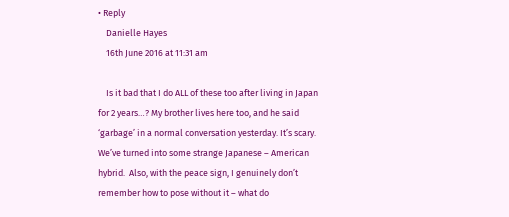• Reply
    Danielle Hayes
    16th June 2016 at 11:31 am

    Is it bad that I do ALL of these too after living in Japan for 2 years…? My brother lives here too, and he said ‘garbage’ in a normal conversation yesterday. It’s scary. We’ve turned into some strange Japanese – American hybrid.  Also, with the peace sign, I genuinely don’t remember how to pose without it – what do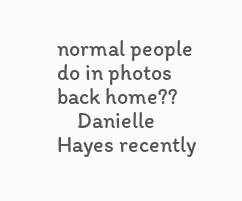normal people do in photos back home??
    Danielle Hayes recently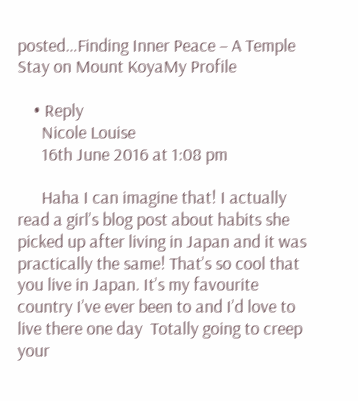posted…Finding Inner Peace – A Temple Stay on Mount KoyaMy Profile

    • Reply
      Nicole Louise
      16th June 2016 at 1:08 pm

      Haha I can imagine that! I actually read a girl’s blog post about habits she picked up after living in Japan and it was practically the same! That’s so cool that you live in Japan. It’s my favourite country I’ve ever been to and I’d love to live there one day  Totally going to creep your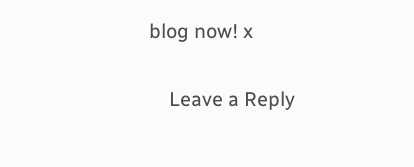blog now! x

    Leave a Reply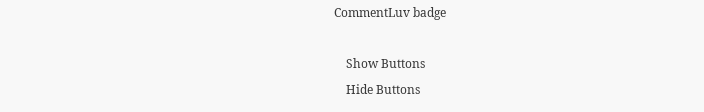CommentLuv badge

    Show Buttons
    Hide Buttons